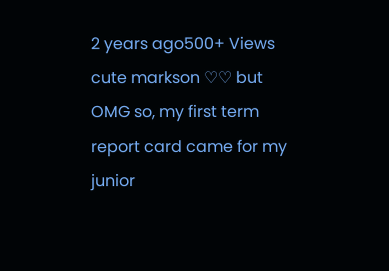2 years ago500+ Views
cute markson ♡♡ but OMG so, my first term report card came for my junior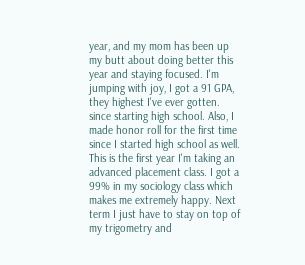year, and my mom has been up my butt about doing better this year and staying focused. I'm jumping with joy, I got a 91 GPA, they highest I've ever gotten. since starting high school. Also, I made honor roll for the first time since I started high school as well. This is the first year I'm taking an advanced placement class. I got a 99% in my sociology class which makes me extremely happy. Next term I just have to stay on top of my trigometry and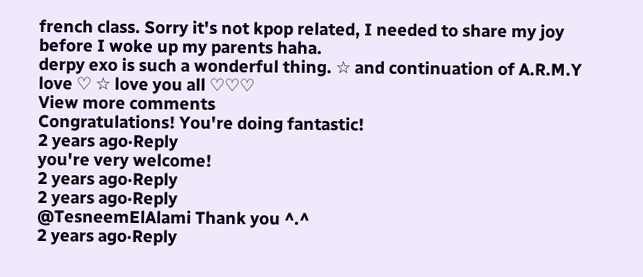french class. Sorry it's not kpop related, I needed to share my joy before I woke up my parents haha.
derpy exo is such a wonderful thing. ☆ and continuation of A.R.M.Y love ♡ ☆ love you all ♡♡♡
View more comments
Congratulations! You're doing fantastic!
2 years ago·Reply
you're very welcome!
2 years ago·Reply
2 years ago·Reply
@TesneemElAlami Thank you ^.^
2 years ago·Reply